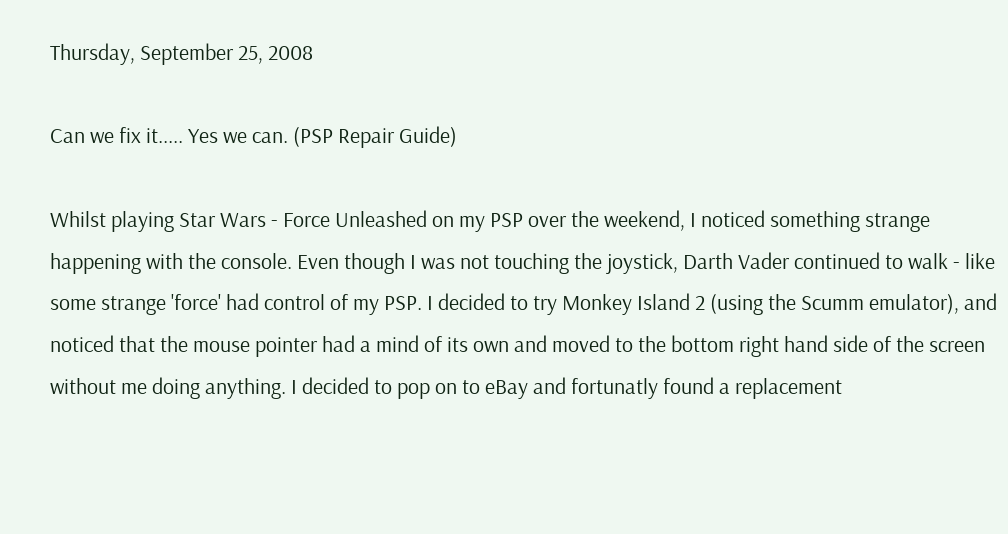Thursday, September 25, 2008

Can we fix it..... Yes we can. (PSP Repair Guide)

Whilst playing Star Wars - Force Unleashed on my PSP over the weekend, I noticed something strange happening with the console. Even though I was not touching the joystick, Darth Vader continued to walk - like some strange 'force' had control of my PSP. I decided to try Monkey Island 2 (using the Scumm emulator), and noticed that the mouse pointer had a mind of its own and moved to the bottom right hand side of the screen without me doing anything. I decided to pop on to eBay and fortunatly found a replacement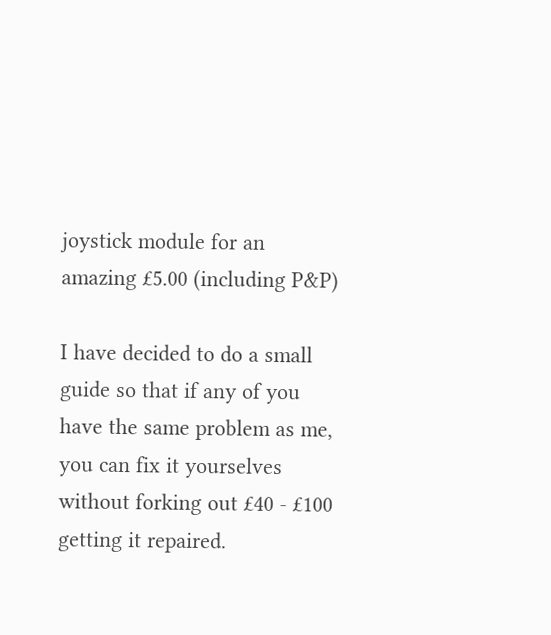joystick module for an amazing £5.00 (including P&P)

I have decided to do a small guide so that if any of you have the same problem as me, you can fix it yourselves without forking out £40 - £100 getting it repaired.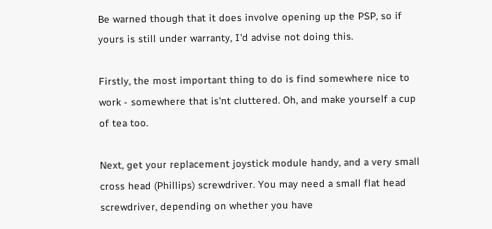Be warned though that it does involve opening up the PSP, so if yours is still under warranty, I'd advise not doing this.

Firstly, the most important thing to do is find somewhere nice to work - somewhere that is'nt cluttered. Oh, and make yourself a cup of tea too.

Next, get your replacement joystick module handy, and a very small cross head (Phillips) screwdriver. You may need a small flat head screwdriver, depending on whether you have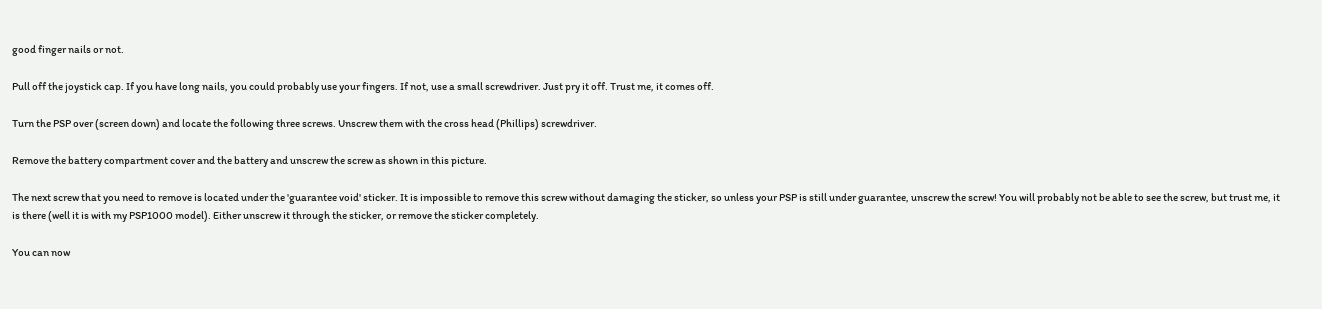good finger nails or not.

Pull off the joystick cap. If you have long nails, you could probably use your fingers. If not, use a small screwdriver. Just pry it off. Trust me, it comes off.

Turn the PSP over (screen down) and locate the following three screws. Unscrew them with the cross head (Phillips) screwdriver.

Remove the battery compartment cover and the battery and unscrew the screw as shown in this picture.

The next screw that you need to remove is located under the 'guarantee void' sticker. It is impossible to remove this screw without damaging the sticker, so unless your PSP is still under guarantee, unscrew the screw! You will probably not be able to see the screw, but trust me, it is there (well it is with my PSP1000 model). Either unscrew it through the sticker, or remove the sticker completely.

You can now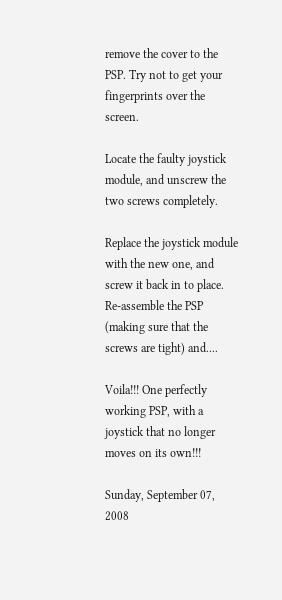remove the cover to the PSP. Try not to get your fingerprints over the screen.

Locate the faulty joystick module, and unscrew the two screws completely.

Replace the joystick module with the new one, and screw it back in to place. Re-assemble the PSP (making sure that the screws are tight) and....

Voila!!! One perfectly working PSP, with a joystick that no longer moves on its own!!!

Sunday, September 07, 2008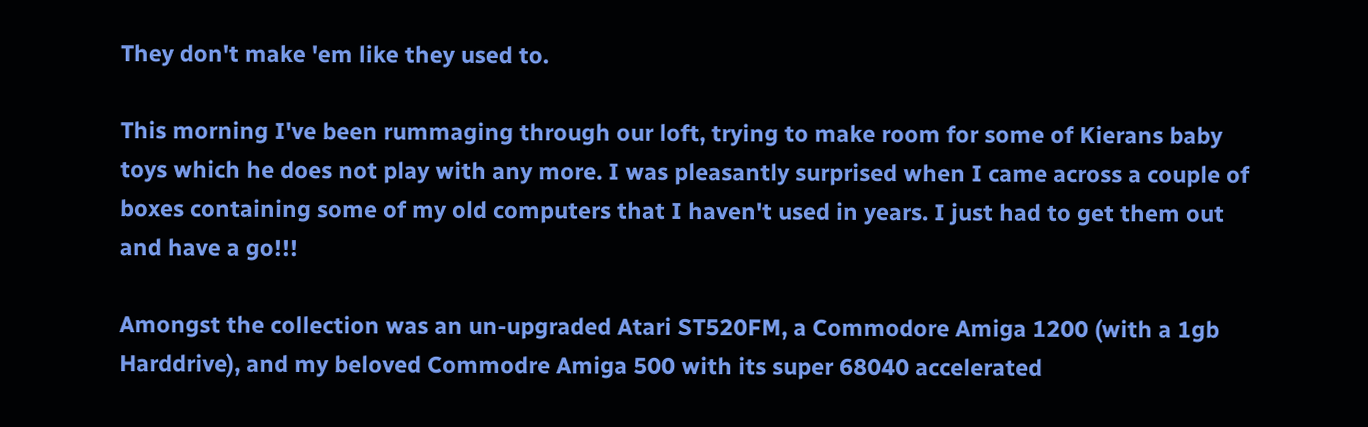They don't make 'em like they used to.

This morning I've been rummaging through our loft, trying to make room for some of Kierans baby toys which he does not play with any more. I was pleasantly surprised when I came across a couple of boxes containing some of my old computers that I haven't used in years. I just had to get them out and have a go!!!

Amongst the collection was an un-upgraded Atari ST520FM, a Commodore Amiga 1200 (with a 1gb Harddrive), and my beloved Commodre Amiga 500 with its super 68040 accelerated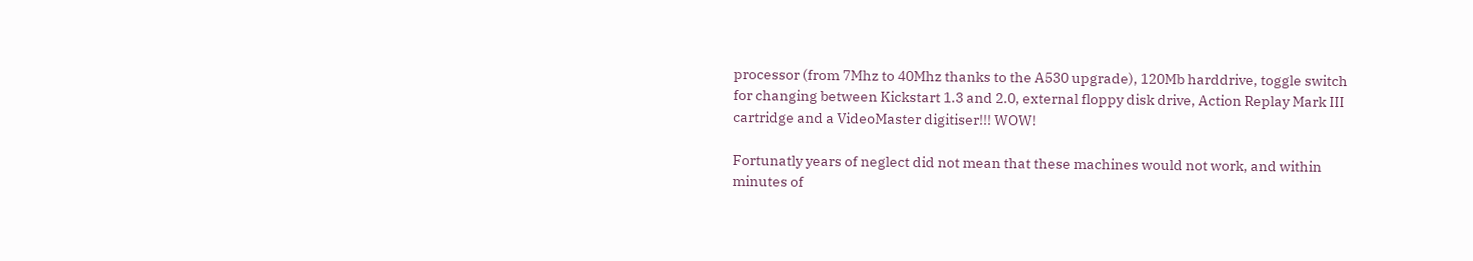processor (from 7Mhz to 40Mhz thanks to the A530 upgrade), 120Mb harddrive, toggle switch for changing between Kickstart 1.3 and 2.0, external floppy disk drive, Action Replay Mark III cartridge and a VideoMaster digitiser!!! WOW!

Fortunatly years of neglect did not mean that these machines would not work, and within minutes of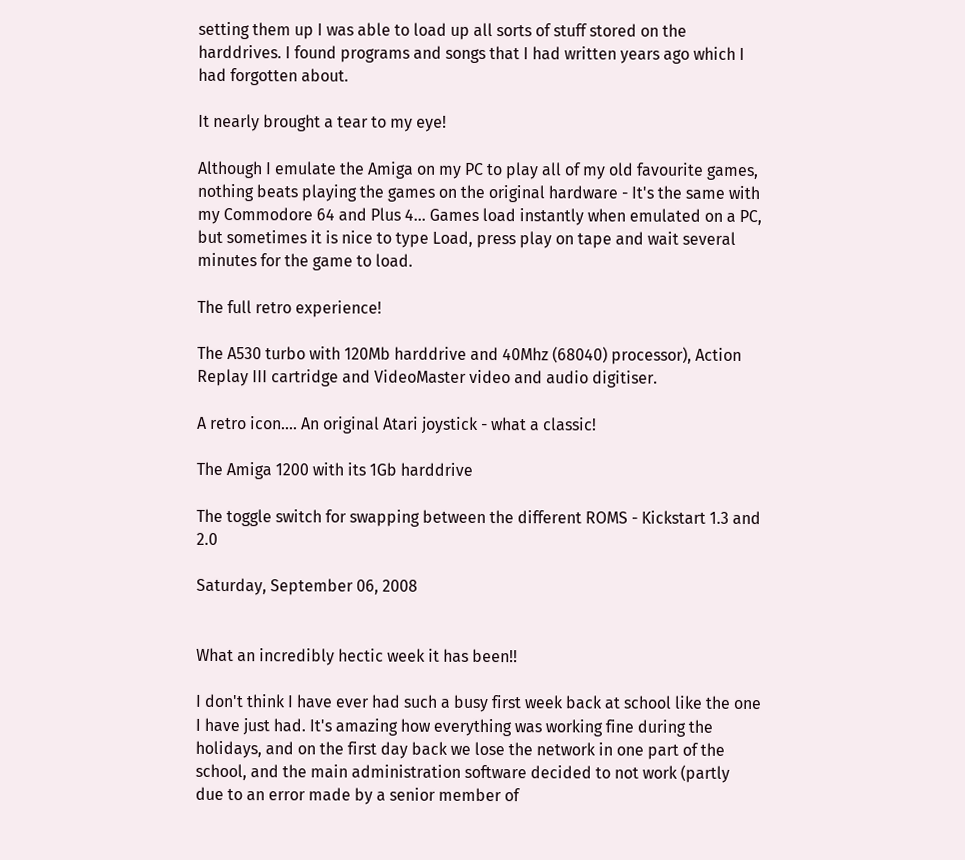setting them up I was able to load up all sorts of stuff stored on the harddrives. I found programs and songs that I had written years ago which I had forgotten about.

It nearly brought a tear to my eye!

Although I emulate the Amiga on my PC to play all of my old favourite games, nothing beats playing the games on the original hardware - It's the same with my Commodore 64 and Plus 4... Games load instantly when emulated on a PC, but sometimes it is nice to type Load, press play on tape and wait several minutes for the game to load.

The full retro experience!

The A530 turbo with 120Mb harddrive and 40Mhz (68040) processor), Action Replay III cartridge and VideoMaster video and audio digitiser.

A retro icon.... An original Atari joystick - what a classic!

The Amiga 1200 with its 1Gb harddrive

The toggle switch for swapping between the different ROMS - Kickstart 1.3 and 2.0

Saturday, September 06, 2008


What an incredibly hectic week it has been!!

I don't think I have ever had such a busy first week back at school like the one I have just had. It's amazing how everything was working fine during the holidays, and on the first day back we lose the network in one part of the school, and the main administration software decided to not work (partly due to an error made by a senior member of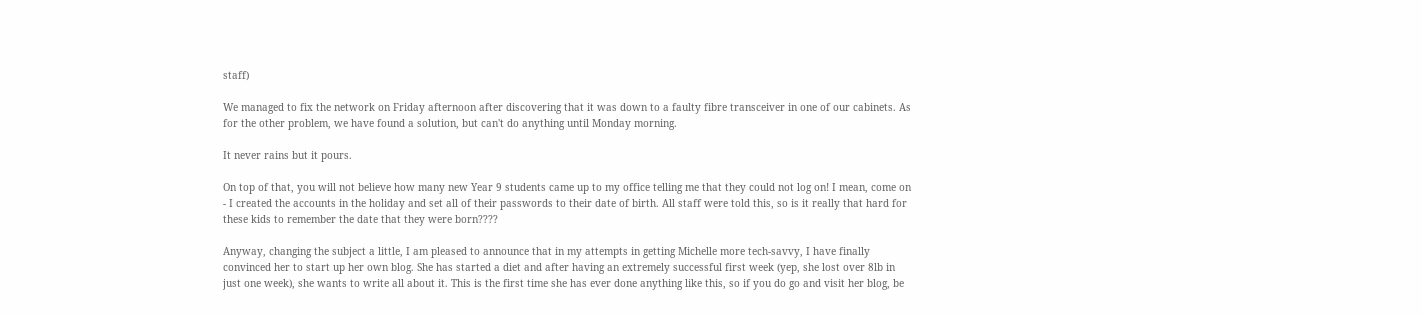staff)

We managed to fix the network on Friday afternoon after discovering that it was down to a faulty fibre transceiver in one of our cabinets. As for the other problem, we have found a solution, but can't do anything until Monday morning.

It never rains but it pours.

On top of that, you will not believe how many new Year 9 students came up to my office telling me that they could not log on! I mean, come on - I created the accounts in the holiday and set all of their passwords to their date of birth. All staff were told this, so is it really that hard for these kids to remember the date that they were born????

Anyway, changing the subject a little, I am pleased to announce that in my attempts in getting Michelle more tech-savvy, I have finally convinced her to start up her own blog. She has started a diet and after having an extremely successful first week (yep, she lost over 8lb in just one week), she wants to write all about it. This is the first time she has ever done anything like this, so if you do go and visit her blog, be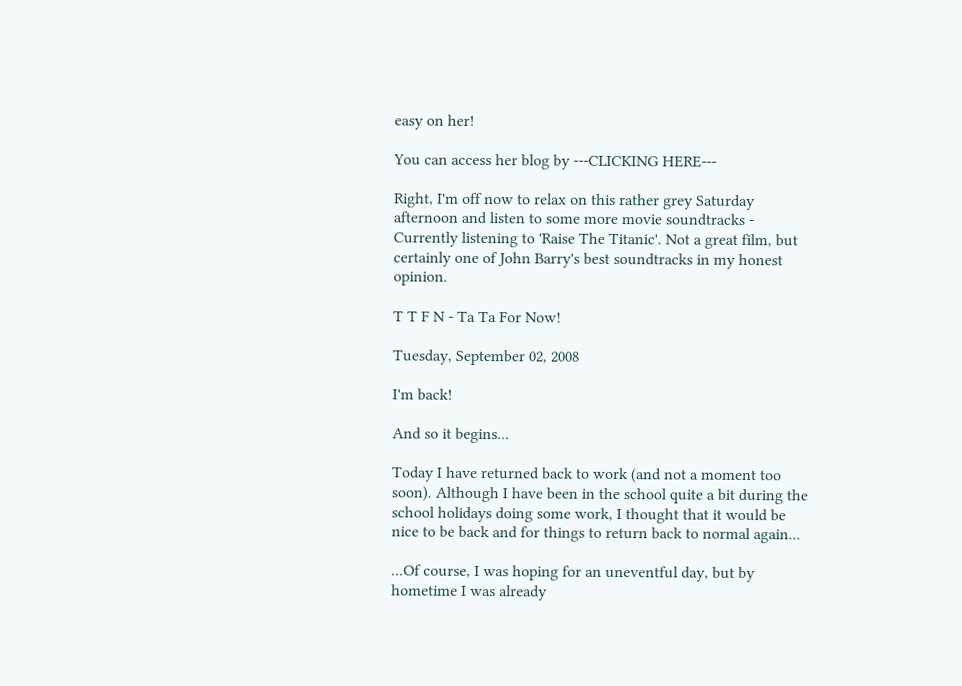easy on her!

You can access her blog by ---CLICKING HERE---

Right, I'm off now to relax on this rather grey Saturday afternoon and listen to some more movie soundtracks - Currently listening to 'Raise The Titanic'. Not a great film, but certainly one of John Barry's best soundtracks in my honest opinion.

T T F N - Ta Ta For Now!

Tuesday, September 02, 2008

I'm back!

And so it begins...

Today I have returned back to work (and not a moment too soon). Although I have been in the school quite a bit during the school holidays doing some work, I thought that it would be nice to be back and for things to return back to normal again...

...Of course, I was hoping for an uneventful day, but by hometime I was already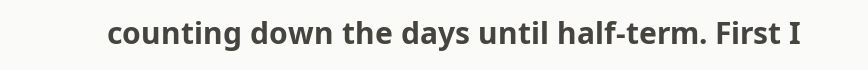counting down the days until half-term. First I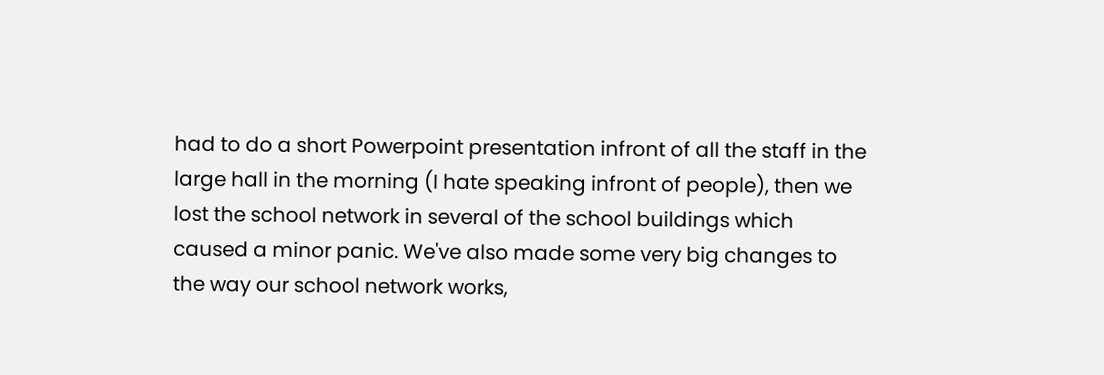had to do a short Powerpoint presentation infront of all the staff in the large hall in the morning (I hate speaking infront of people), then we lost the school network in several of the school buildings which caused a minor panic. We've also made some very big changes to the way our school network works,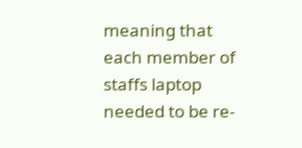meaning that each member of staffs laptop needed to be re-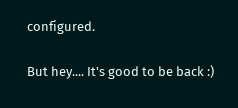configured.

But hey.... It's good to be back :)